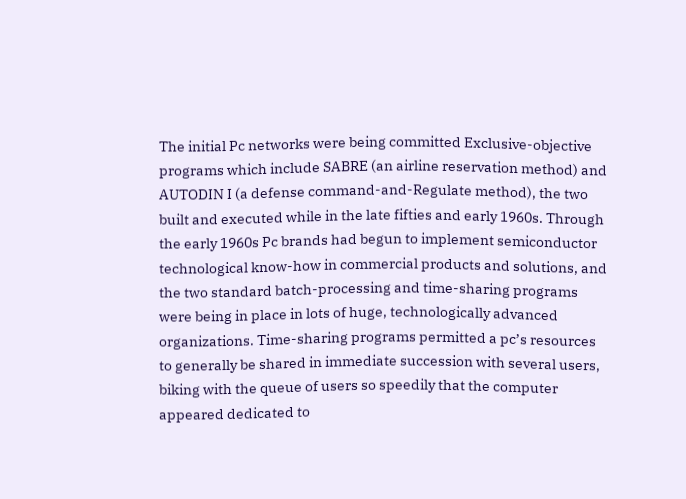The initial Pc networks were being committed Exclusive-objective programs which include SABRE (an airline reservation method) and AUTODIN I (a defense command-and-Regulate method), the two built and executed while in the late fifties and early 1960s. Through the early 1960s Pc brands had begun to implement semiconductor technological know-how in commercial products and solutions, and the two standard batch-processing and time-sharing programs were being in place in lots of huge, technologically advanced organizations. Time-sharing programs permitted a pc’s resources to generally be shared in immediate succession with several users, biking with the queue of users so speedily that the computer appeared dedicated to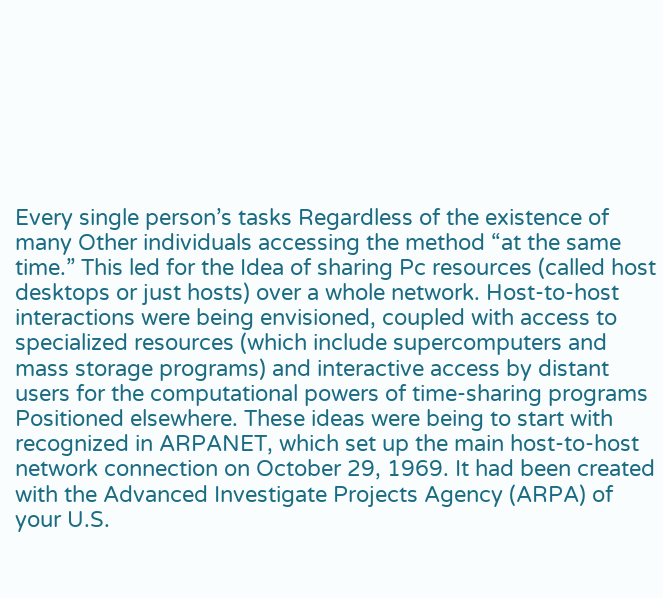Every single person’s tasks Regardless of the existence of many Other individuals accessing the method “at the same time.” This led for the Idea of sharing Pc resources (called host desktops or just hosts) over a whole network. Host-to-host interactions were being envisioned, coupled with access to specialized resources (which include supercomputers and mass storage programs) and interactive access by distant users for the computational powers of time-sharing programs Positioned elsewhere. These ideas were being to start with recognized in ARPANET, which set up the main host-to-host network connection on October 29, 1969. It had been created with the Advanced Investigate Projects Agency (ARPA) of your U.S.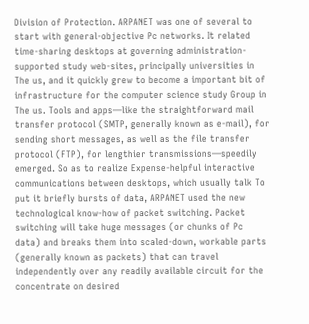Division of Protection. ARPANET was one of several to start with general-objective Pc networks. It related time-sharing desktops at governing administration-supported study web-sites, principally universities in The us, and it quickly grew to become a important bit of infrastructure for the computer science study Group in The us. Tools and apps—like the straightforward mail transfer protocol (SMTP, generally known as e-mail), for sending short messages, as well as the file transfer protocol (FTP), for lengthier transmissions—speedily emerged. So as to realize Expense-helpful interactive communications between desktops, which usually talk To put it briefly bursts of data, ARPANET used the new technological know-how of packet switching. Packet switching will take huge messages (or chunks of Pc data) and breaks them into scaled-down, workable parts (generally known as packets) that can travel independently over any readily available circuit for the concentrate on desired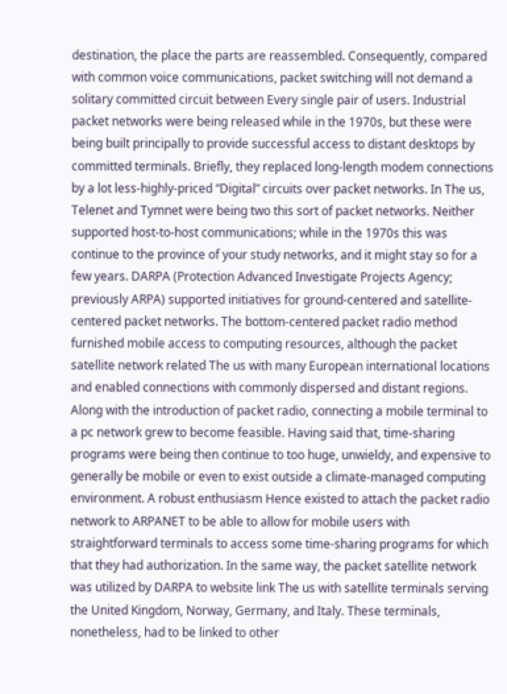destination, the place the parts are reassembled. Consequently, compared with common voice communications, packet switching will not demand a solitary committed circuit between Every single pair of users. Industrial packet networks were being released while in the 1970s, but these were being built principally to provide successful access to distant desktops by committed terminals. Briefly, they replaced long-length modem connections by a lot less-highly-priced “Digital” circuits over packet networks. In The us, Telenet and Tymnet were being two this sort of packet networks. Neither supported host-to-host communications; while in the 1970s this was continue to the province of your study networks, and it might stay so for a few years. DARPA (Protection Advanced Investigate Projects Agency; previously ARPA) supported initiatives for ground-centered and satellite-centered packet networks. The bottom-centered packet radio method furnished mobile access to computing resources, although the packet satellite network related The us with many European international locations and enabled connections with commonly dispersed and distant regions. Along with the introduction of packet radio, connecting a mobile terminal to a pc network grew to become feasible. Having said that, time-sharing programs were being then continue to too huge, unwieldy, and expensive to generally be mobile or even to exist outside a climate-managed computing environment. A robust enthusiasm Hence existed to attach the packet radio network to ARPANET to be able to allow for mobile users with straightforward terminals to access some time-sharing programs for which that they had authorization. In the same way, the packet satellite network was utilized by DARPA to website link The us with satellite terminals serving the United Kingdom, Norway, Germany, and Italy. These terminals, nonetheless, had to be linked to other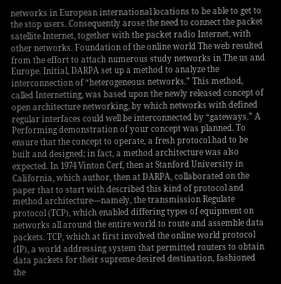networks in European international locations to be able to get to the stop users. Consequently arose the need to connect the packet satellite Internet, together with the packet radio Internet, with other networks. Foundation of the online world The web resulted from the effort to attach numerous study networks in The us and Europe. Initial, DARPA set up a method to analyze the interconnection of “heterogeneous networks.” This method, called Internetting, was based upon the newly released concept of open architecture networking, by which networks with defined regular interfaces could well be interconnected by “gateways.” A Performing demonstration of your concept was planned. To ensure that the concept to operate, a fresh protocol had to be built and designed; in fact, a method architecture was also expected. In 1974 Vinton Cerf, then at Stanford University in California, which author, then at DARPA, collaborated on the paper that to start with described this kind of protocol and method architecture—namely, the transmission Regulate protocol (TCP), which enabled differing types of equipment on networks all around the entire world to route and assemble data packets. TCP, which at first involved the online world protocol (IP), a world addressing system that permitted routers to obtain data packets for their supreme desired destination, fashioned the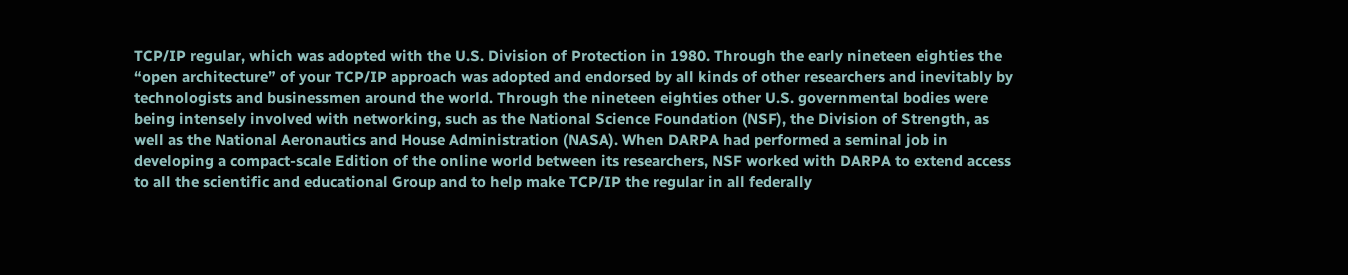TCP/IP regular, which was adopted with the U.S. Division of Protection in 1980. Through the early nineteen eighties the “open architecture” of your TCP/IP approach was adopted and endorsed by all kinds of other researchers and inevitably by technologists and businessmen around the world. Through the nineteen eighties other U.S. governmental bodies were being intensely involved with networking, such as the National Science Foundation (NSF), the Division of Strength, as well as the National Aeronautics and House Administration (NASA). When DARPA had performed a seminal job in developing a compact-scale Edition of the online world between its researchers, NSF worked with DARPA to extend access to all the scientific and educational Group and to help make TCP/IP the regular in all federally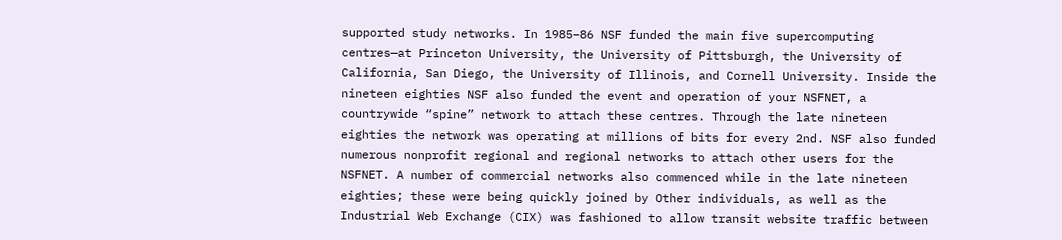supported study networks. In 1985–86 NSF funded the main five supercomputing centres—at Princeton University, the University of Pittsburgh, the University of California, San Diego, the University of Illinois, and Cornell University. Inside the nineteen eighties NSF also funded the event and operation of your NSFNET, a countrywide “spine” network to attach these centres. Through the late nineteen eighties the network was operating at millions of bits for every 2nd. NSF also funded numerous nonprofit regional and regional networks to attach other users for the NSFNET. A number of commercial networks also commenced while in the late nineteen eighties; these were being quickly joined by Other individuals, as well as the Industrial Web Exchange (CIX) was fashioned to allow transit website traffic between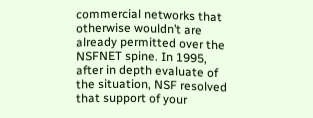commercial networks that otherwise wouldn’t are already permitted over the NSFNET spine. In 1995, after in depth evaluate of the situation, NSF resolved that support of your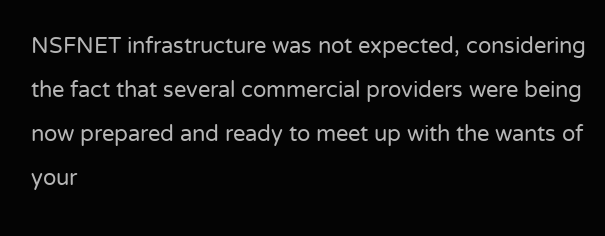NSFNET infrastructure was not expected, considering the fact that several commercial providers were being now prepared and ready to meet up with the wants of your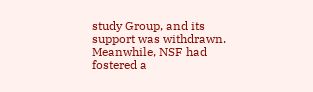study Group, and its support was withdrawn. Meanwhile, NSF had fostered a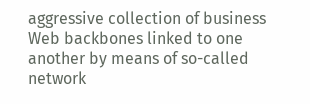aggressive collection of business Web backbones linked to one another by means of so-called network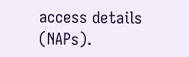access details (NAPs).